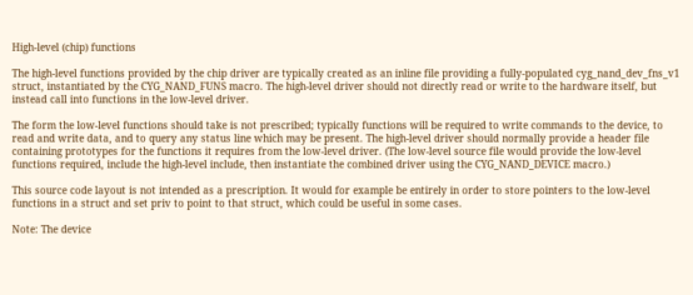High-level (chip) functions

The high-level functions provided by the chip driver are typically created as an inline file providing a fully-populated cyg_nand_dev_fns_v1 struct, instantiated by the CYG_NAND_FUNS macro. The high-level driver should not directly read or write to the hardware itself, but instead call into functions in the low-level driver.

The form the low-level functions should take is not prescribed; typically functions will be required to write commands to the device, to read and write data, and to query any status line which may be present. The high-level driver should normally provide a header file containing prototypes for the functions it requires from the low-level driver. (The low-level source file would provide the low-level functions required, include the high-level include, then instantiate the combined driver using the CYG_NAND_DEVICE macro.)

This source code layout is not intended as a prescription. It would for example be entirely in order to store pointers to the low-level functions in a struct and set priv to point to that struct, which could be useful in some cases.

Note: The device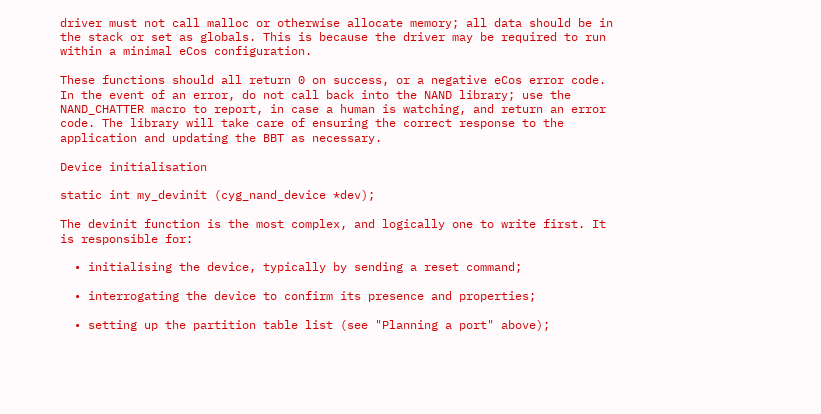driver must not call malloc or otherwise allocate memory; all data should be in the stack or set as globals. This is because the driver may be required to run within a minimal eCos configuration.

These functions should all return 0 on success, or a negative eCos error code. In the event of an error, do not call back into the NAND library; use the NAND_CHATTER macro to report, in case a human is watching, and return an error code. The library will take care of ensuring the correct response to the application and updating the BBT as necessary.

Device initialisation

static int my_devinit (cyg_nand_device *dev);

The devinit function is the most complex, and logically one to write first. It is responsible for:

  • initialising the device, typically by sending a reset command;

  • interrogating the device to confirm its presence and properties;

  • setting up the partition table list (see "Planning a port" above);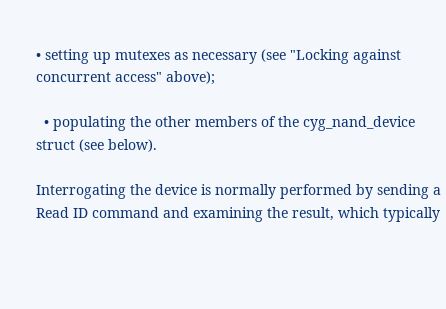• setting up mutexes as necessary (see "Locking against concurrent access" above);

  • populating the other members of the cyg_nand_device struct (see below).

Interrogating the device is normally performed by sending a Read ID command and examining the result, which typically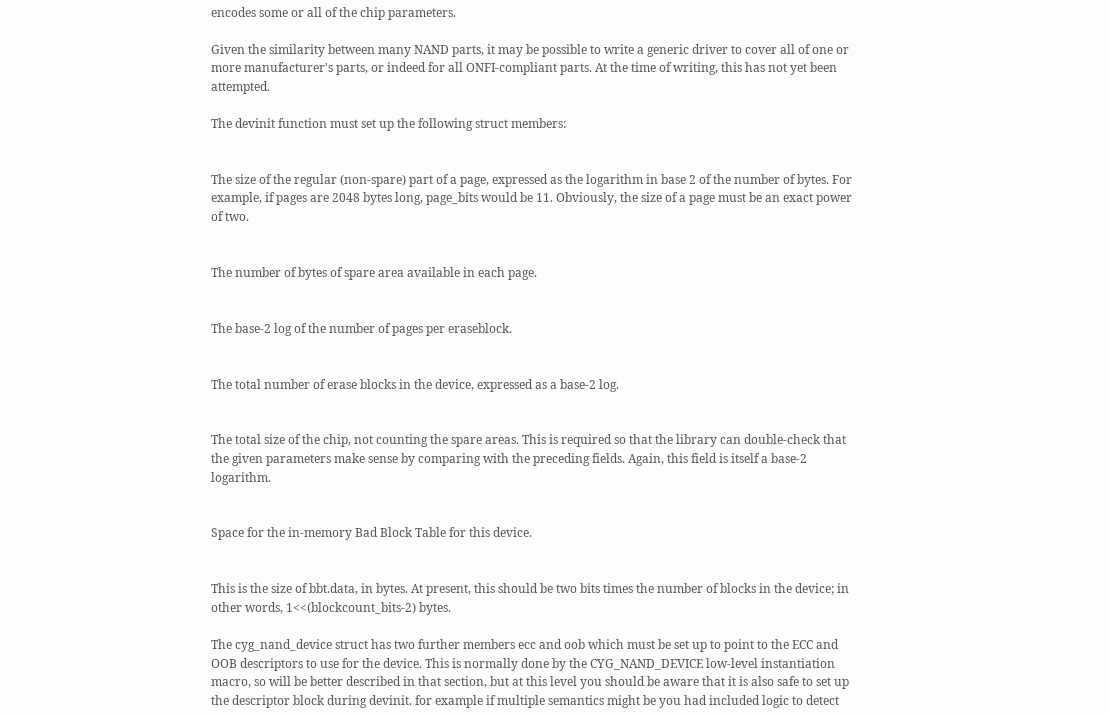encodes some or all of the chip parameters.

Given the similarity between many NAND parts, it may be possible to write a generic driver to cover all of one or more manufacturer's parts, or indeed for all ONFI-compliant parts. At the time of writing, this has not yet been attempted.

The devinit function must set up the following struct members:


The size of the regular (non-spare) part of a page, expressed as the logarithm in base 2 of the number of bytes. For example, if pages are 2048 bytes long, page_bits would be 11. Obviously, the size of a page must be an exact power of two.


The number of bytes of spare area available in each page.


The base-2 log of the number of pages per eraseblock.


The total number of erase blocks in the device, expressed as a base-2 log.


The total size of the chip, not counting the spare areas. This is required so that the library can double-check that the given parameters make sense by comparing with the preceding fields. Again, this field is itself a base-2 logarithm.


Space for the in-memory Bad Block Table for this device.


This is the size of bbt.data, in bytes. At present, this should be two bits times the number of blocks in the device; in other words, 1<<(blockcount_bits-2) bytes.

The cyg_nand_device struct has two further members ecc and oob which must be set up to point to the ECC and OOB descriptors to use for the device. This is normally done by the CYG_NAND_DEVICE low-level instantiation macro, so will be better described in that section, but at this level you should be aware that it is also safe to set up the descriptor block during devinit. for example if multiple semantics might be you had included logic to detect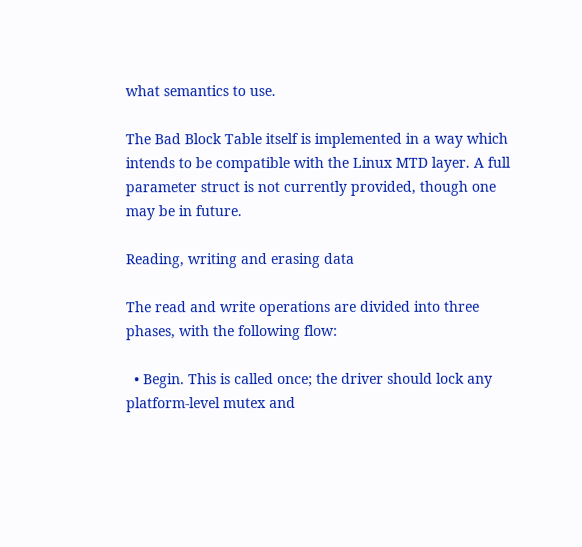what semantics to use.

The Bad Block Table itself is implemented in a way which intends to be compatible with the Linux MTD layer. A full parameter struct is not currently provided, though one may be in future.

Reading, writing and erasing data

The read and write operations are divided into three phases, with the following flow:

  • Begin. This is called once; the driver should lock any platform-level mutex and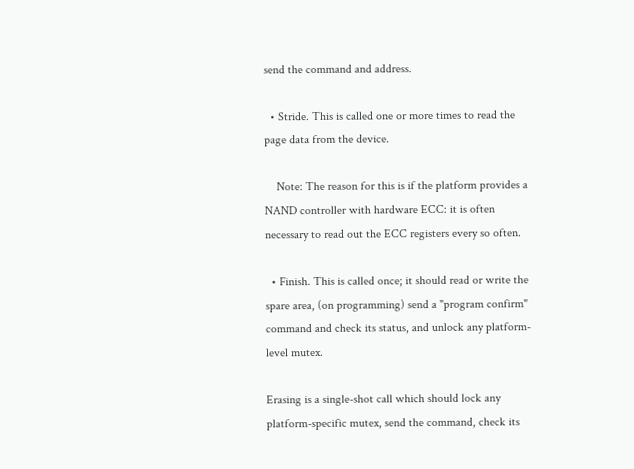send the command and address.

  • Stride. This is called one or more times to read the page data from the device.

    Note: The reason for this is if the platform provides a NAND controller with hardware ECC: it is often necessary to read out the ECC registers every so often.

  • Finish. This is called once; it should read or write the spare area, (on programming) send a "program confirm" command and check its status, and unlock any platform-level mutex.

Erasing is a single-shot call which should lock any platform-specific mutex, send the command, check its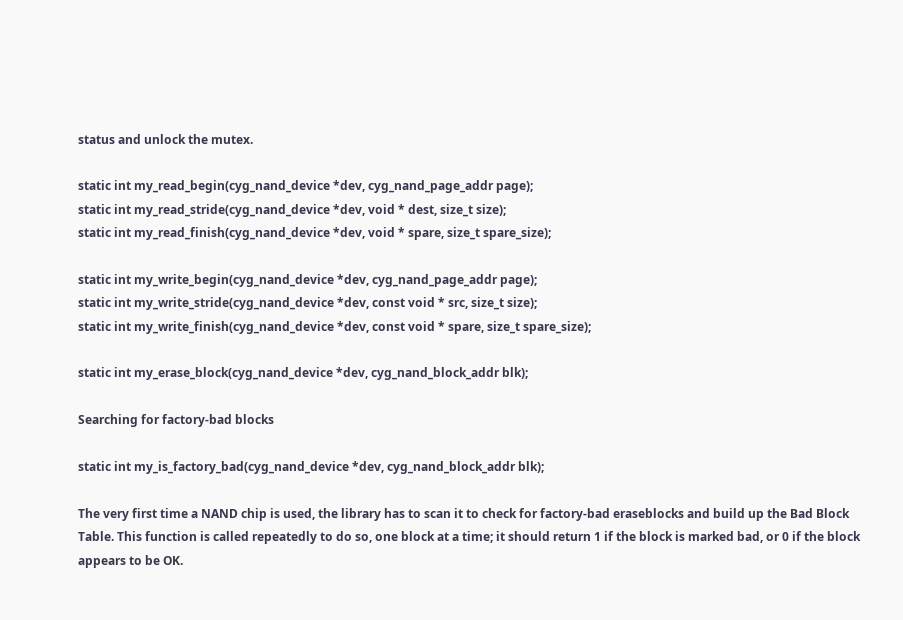status and unlock the mutex.

static int my_read_begin(cyg_nand_device *dev, cyg_nand_page_addr page);
static int my_read_stride(cyg_nand_device *dev, void * dest, size_t size);
static int my_read_finish(cyg_nand_device *dev, void * spare, size_t spare_size);

static int my_write_begin(cyg_nand_device *dev, cyg_nand_page_addr page);
static int my_write_stride(cyg_nand_device *dev, const void * src, size_t size);
static int my_write_finish(cyg_nand_device *dev, const void * spare, size_t spare_size);

static int my_erase_block(cyg_nand_device *dev, cyg_nand_block_addr blk);

Searching for factory-bad blocks

static int my_is_factory_bad(cyg_nand_device *dev, cyg_nand_block_addr blk);

The very first time a NAND chip is used, the library has to scan it to check for factory-bad eraseblocks and build up the Bad Block Table. This function is called repeatedly to do so, one block at a time; it should return 1 if the block is marked bad, or 0 if the block appears to be OK.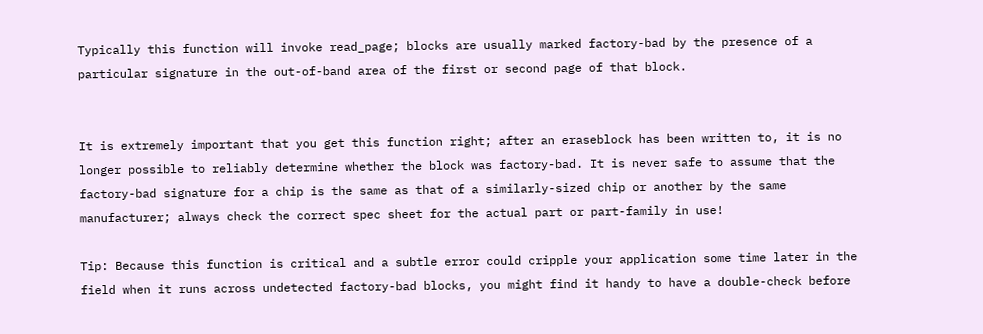Typically this function will invoke read_page; blocks are usually marked factory-bad by the presence of a particular signature in the out-of-band area of the first or second page of that block.


It is extremely important that you get this function right; after an eraseblock has been written to, it is no longer possible to reliably determine whether the block was factory-bad. It is never safe to assume that the factory-bad signature for a chip is the same as that of a similarly-sized chip or another by the same manufacturer; always check the correct spec sheet for the actual part or part-family in use!

Tip: Because this function is critical and a subtle error could cripple your application some time later in the field when it runs across undetected factory-bad blocks, you might find it handy to have a double-check before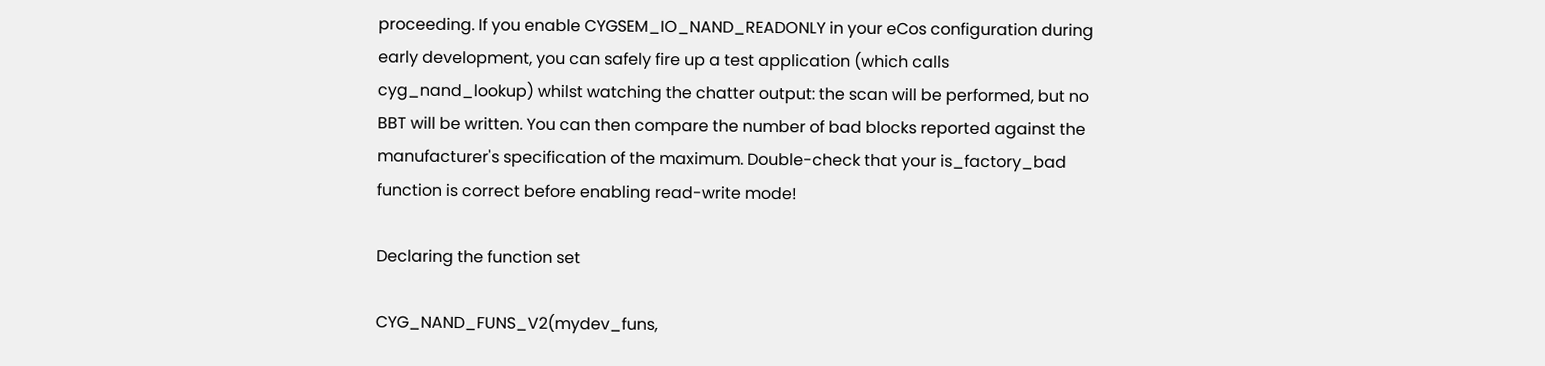proceeding. If you enable CYGSEM_IO_NAND_READONLY in your eCos configuration during early development, you can safely fire up a test application (which calls cyg_nand_lookup) whilst watching the chatter output: the scan will be performed, but no BBT will be written. You can then compare the number of bad blocks reported against the manufacturer's specification of the maximum. Double-check that your is_factory_bad function is correct before enabling read-write mode!

Declaring the function set

CYG_NAND_FUNS_V2(mydev_funs,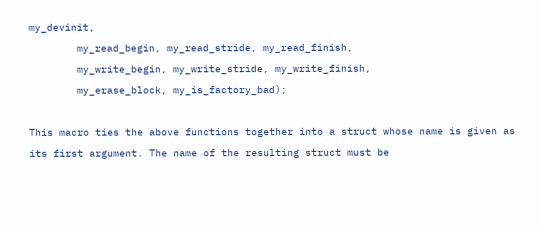my_devinit,
        my_read_begin, my_read_stride, my_read_finish,
        my_write_begin, my_write_stride, my_write_finish,
        my_erase_block, my_is_factory_bad);

This macro ties the above functions together into a struct whose name is given as its first argument. The name of the resulting struct must be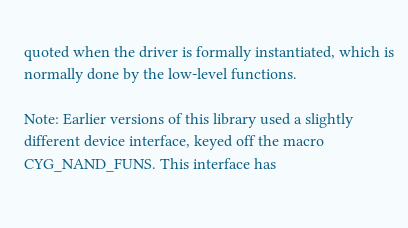quoted when the driver is formally instantiated, which is normally done by the low-level functions.

Note: Earlier versions of this library used a slightly different device interface, keyed off the macro CYG_NAND_FUNS. This interface has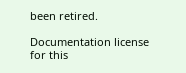been retired.

Documentation license for this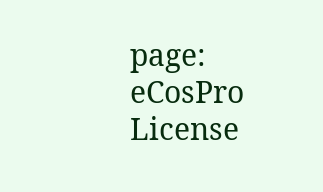page: eCosPro License